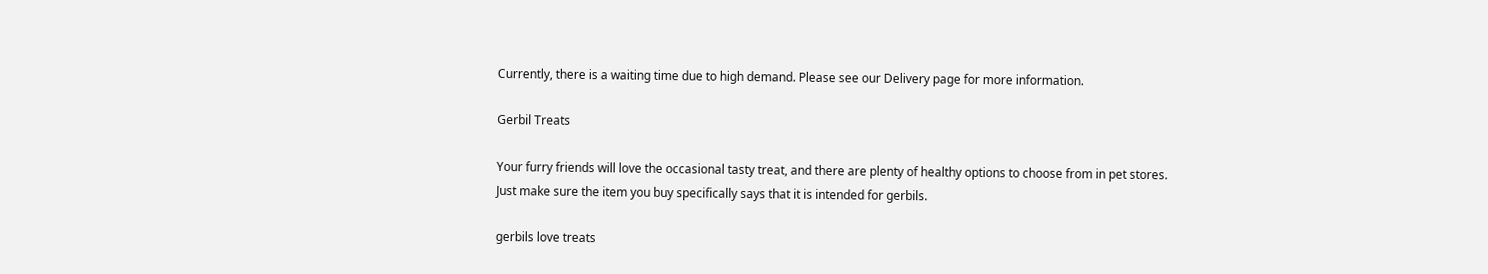Currently, there is a waiting time due to high demand. Please see our Delivery page for more information.

Gerbil Treats

Your furry friends will love the occasional tasty treat, and there are plenty of healthy options to choose from in pet stores. Just make sure the item you buy specifically says that it is intended for gerbils.

gerbils love treats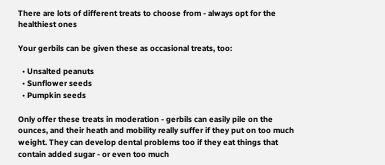There are lots of different treats to choose from - always opt for the healthiest ones

Your gerbils can be given these as occasional treats, too:

  • Unsalted peanuts
  • Sunflower seeds
  • Pumpkin seeds

Only offer these treats in moderation - gerbils can easily pile on the ounces, and their heath and mobility really suffer if they put on too much weight. They can develop dental problems too if they eat things that contain added sugar - or even too much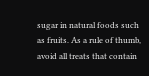sugar in natural foods such as fruits. As a rule of thumb, avoid all treats that contain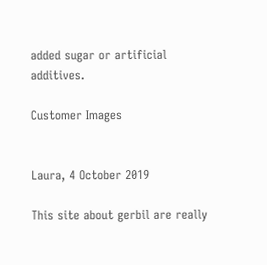added sugar or artificial additives.

Customer Images


Laura, 4 October 2019

This site about gerbil are really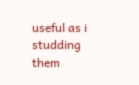useful as i studding them